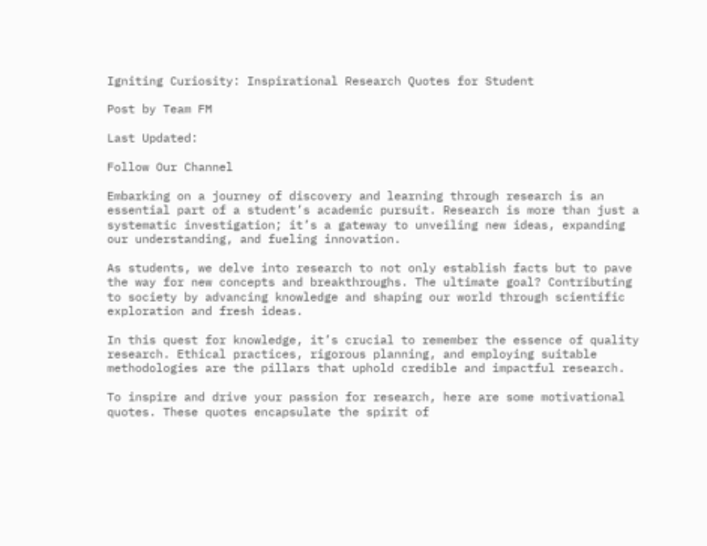Igniting Curiosity: Inspirational Research Quotes for Student

Post by Team FM

Last Updated:

Follow Our Channel

Embarking on a journey of discovery and learning through research is an essential part of a student’s academic pursuit. Research is more than just a systematic investigation; it’s a gateway to unveiling new ideas, expanding our understanding, and fueling innovation.

As students, we delve into research to not only establish facts but to pave the way for new concepts and breakthroughs. The ultimate goal? Contributing to society by advancing knowledge and shaping our world through scientific exploration and fresh ideas.

In this quest for knowledge, it’s crucial to remember the essence of quality research. Ethical practices, rigorous planning, and employing suitable methodologies are the pillars that uphold credible and impactful research.

To inspire and drive your passion for research, here are some motivational quotes. These quotes encapsulate the spirit of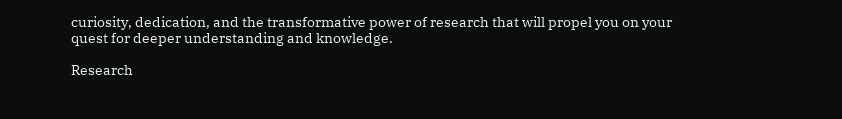curiosity, dedication, and the transformative power of research that will propel you on your quest for deeper understanding and knowledge.

Research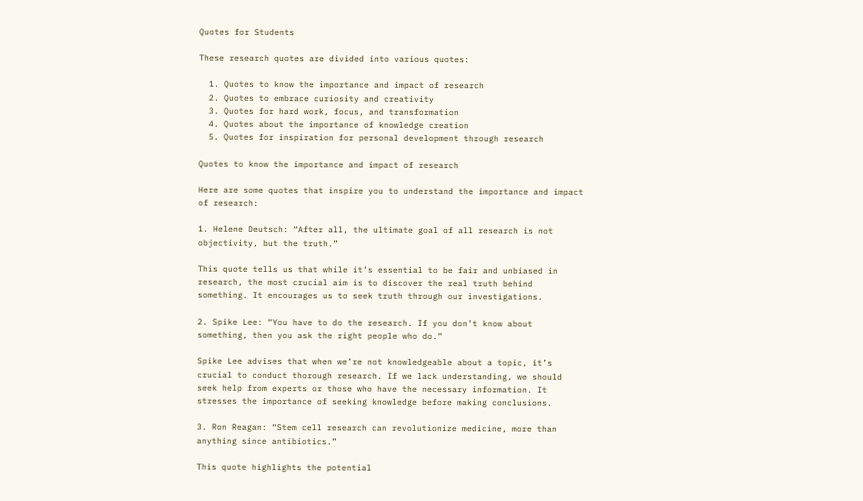Quotes for Students

These research quotes are divided into various quotes:

  1. Quotes to know the importance and impact of research
  2. Quotes to embrace curiosity and creativity
  3. Quotes for hard work, focus, and transformation
  4. Quotes about the importance of knowledge creation
  5. Quotes for inspiration for personal development through research

Quotes to know the importance and impact of research

Here are some quotes that inspire you to understand the importance and impact of research:

1. Helene Deutsch: “After all, the ultimate goal of all research is not objectivity, but the truth.”

This quote tells us that while it’s essential to be fair and unbiased in research, the most crucial aim is to discover the real truth behind something. It encourages us to seek truth through our investigations.

2. Spike Lee: “You have to do the research. If you don’t know about something, then you ask the right people who do.”

Spike Lee advises that when we’re not knowledgeable about a topic, it’s crucial to conduct thorough research. If we lack understanding, we should seek help from experts or those who have the necessary information. It stresses the importance of seeking knowledge before making conclusions.

3. Ron Reagan: “Stem cell research can revolutionize medicine, more than anything since antibiotics.”

This quote highlights the potential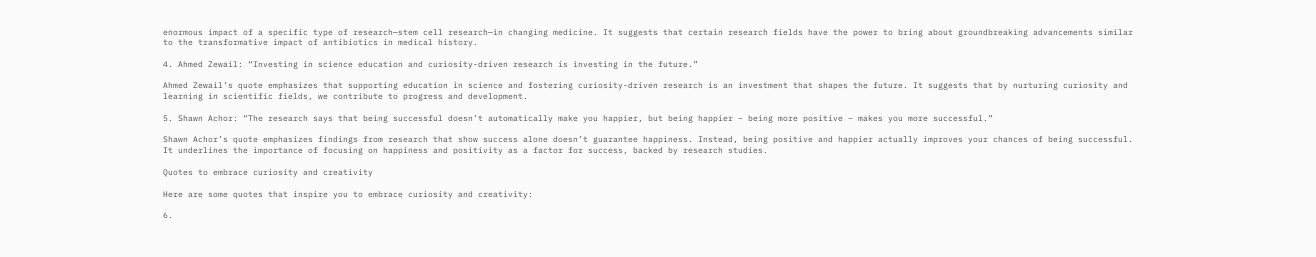enormous impact of a specific type of research—stem cell research—in changing medicine. It suggests that certain research fields have the power to bring about groundbreaking advancements similar to the transformative impact of antibiotics in medical history.

4. Ahmed Zewail: “Investing in science education and curiosity-driven research is investing in the future.”

Ahmed Zewail’s quote emphasizes that supporting education in science and fostering curiosity-driven research is an investment that shapes the future. It suggests that by nurturing curiosity and learning in scientific fields, we contribute to progress and development.

5. Shawn Achor: “The research says that being successful doesn’t automatically make you happier, but being happier – being more positive – makes you more successful.”

Shawn Achor’s quote emphasizes findings from research that show success alone doesn’t guarantee happiness. Instead, being positive and happier actually improves your chances of being successful. It underlines the importance of focusing on happiness and positivity as a factor for success, backed by research studies.

Quotes to embrace curiosity and creativity

Here are some quotes that inspire you to embrace curiosity and creativity:

6.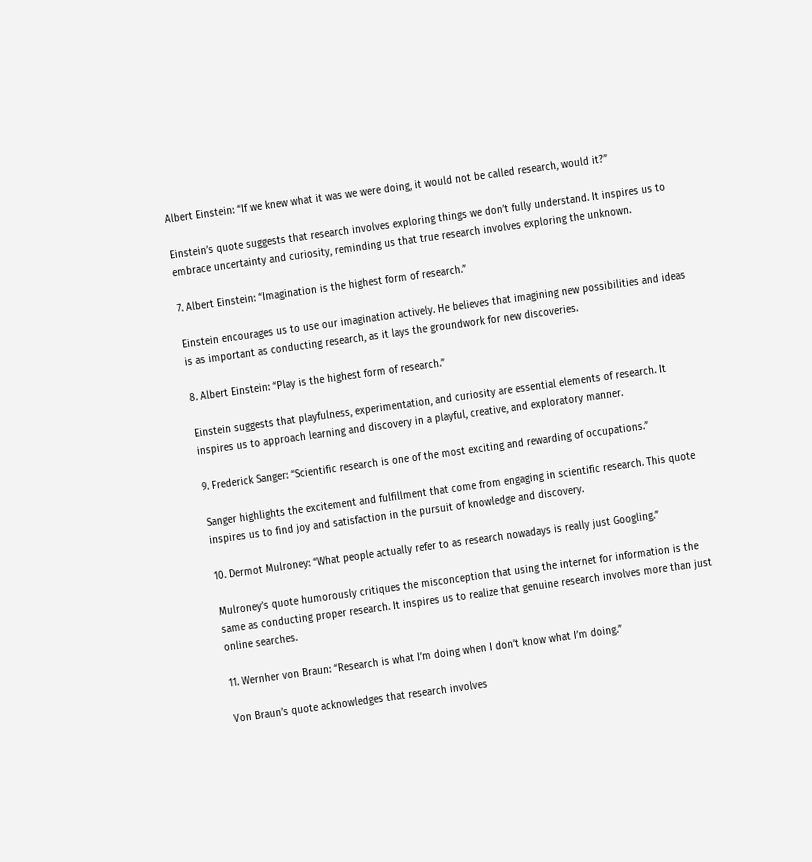Albert Einstein: “If we knew what it was we were doing, it would not be called research, would it?”

Einstein’s quote suggests that research involves exploring things we don’t fully understand. It inspires us to embrace uncertainty and curiosity, reminding us that true research involves exploring the unknown.

7. Albert Einstein: “Imagination is the highest form of research.”

Einstein encourages us to use our imagination actively. He believes that imagining new possibilities and ideas is as important as conducting research, as it lays the groundwork for new discoveries.

8. Albert Einstein: “Play is the highest form of research.”

Einstein suggests that playfulness, experimentation, and curiosity are essential elements of research. It inspires us to approach learning and discovery in a playful, creative, and exploratory manner.

9. Frederick Sanger: “Scientific research is one of the most exciting and rewarding of occupations.”

Sanger highlights the excitement and fulfillment that come from engaging in scientific research. This quote inspires us to find joy and satisfaction in the pursuit of knowledge and discovery.

10. Dermot Mulroney: “What people actually refer to as research nowadays is really just Googling.”

Mulroney’s quote humorously critiques the misconception that using the internet for information is the same as conducting proper research. It inspires us to realize that genuine research involves more than just online searches.

11. Wernher von Braun: “Research is what I’m doing when I don’t know what I’m doing.”

Von Braun’s quote acknowledges that research involves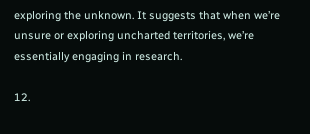exploring the unknown. It suggests that when we’re unsure or exploring uncharted territories, we’re essentially engaging in research.

12.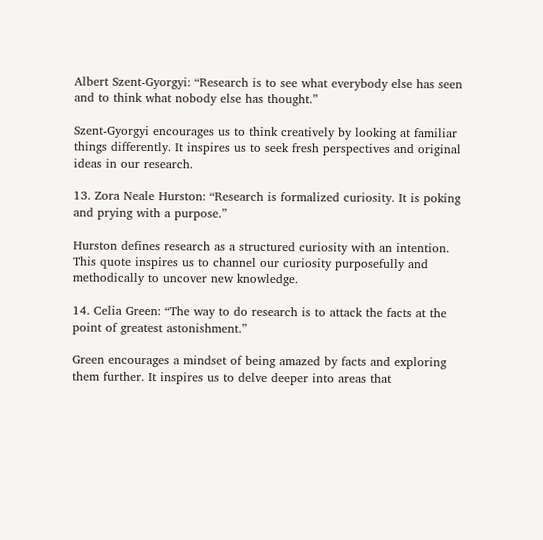Albert Szent-Gyorgyi: “Research is to see what everybody else has seen and to think what nobody else has thought.”

Szent-Gyorgyi encourages us to think creatively by looking at familiar things differently. It inspires us to seek fresh perspectives and original ideas in our research.

13. Zora Neale Hurston: “Research is formalized curiosity. It is poking and prying with a purpose.”

Hurston defines research as a structured curiosity with an intention. This quote inspires us to channel our curiosity purposefully and methodically to uncover new knowledge.

14. Celia Green: “The way to do research is to attack the facts at the point of greatest astonishment.”

Green encourages a mindset of being amazed by facts and exploring them further. It inspires us to delve deeper into areas that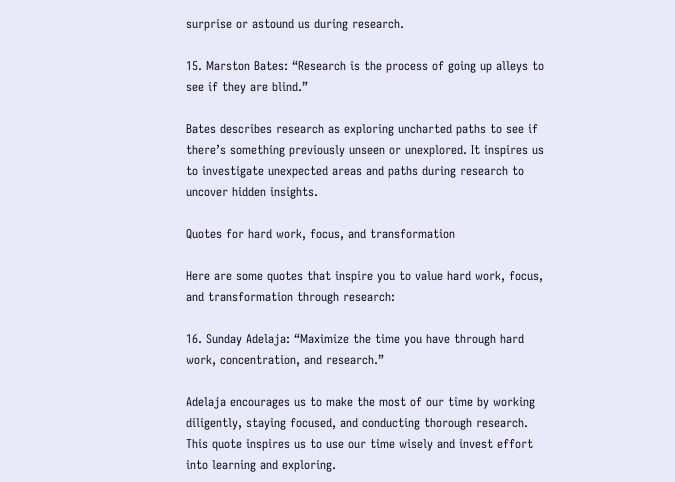surprise or astound us during research.

15. Marston Bates: “Research is the process of going up alleys to see if they are blind.”

Bates describes research as exploring uncharted paths to see if there’s something previously unseen or unexplored. It inspires us to investigate unexpected areas and paths during research to uncover hidden insights.

Quotes for hard work, focus, and transformation

Here are some quotes that inspire you to value hard work, focus, and transformation through research:

16. Sunday Adelaja: “Maximize the time you have through hard work, concentration, and research.”

Adelaja encourages us to make the most of our time by working diligently, staying focused, and conducting thorough research. This quote inspires us to use our time wisely and invest effort into learning and exploring.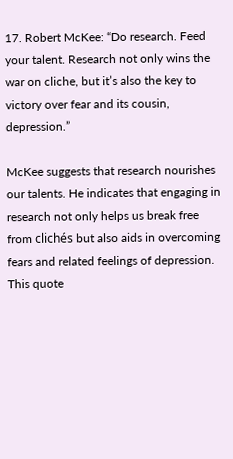17. Robert McKee: “Do research. Feed your talent. Research not only wins the war on cliche, but it’s also the key to victory over fear and its cousin, depression.”

McKee suggests that research nourishes our talents. He indicates that engaging in research not only helps us break free from clichés but also aids in overcoming fears and related feelings of depression. This quote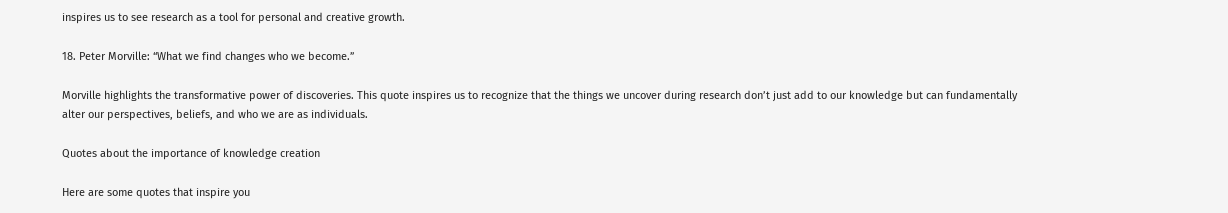inspires us to see research as a tool for personal and creative growth.

18. Peter Morville: “What we find changes who we become.”

Morville highlights the transformative power of discoveries. This quote inspires us to recognize that the things we uncover during research don’t just add to our knowledge but can fundamentally alter our perspectives, beliefs, and who we are as individuals.

Quotes about the importance of knowledge creation

Here are some quotes that inspire you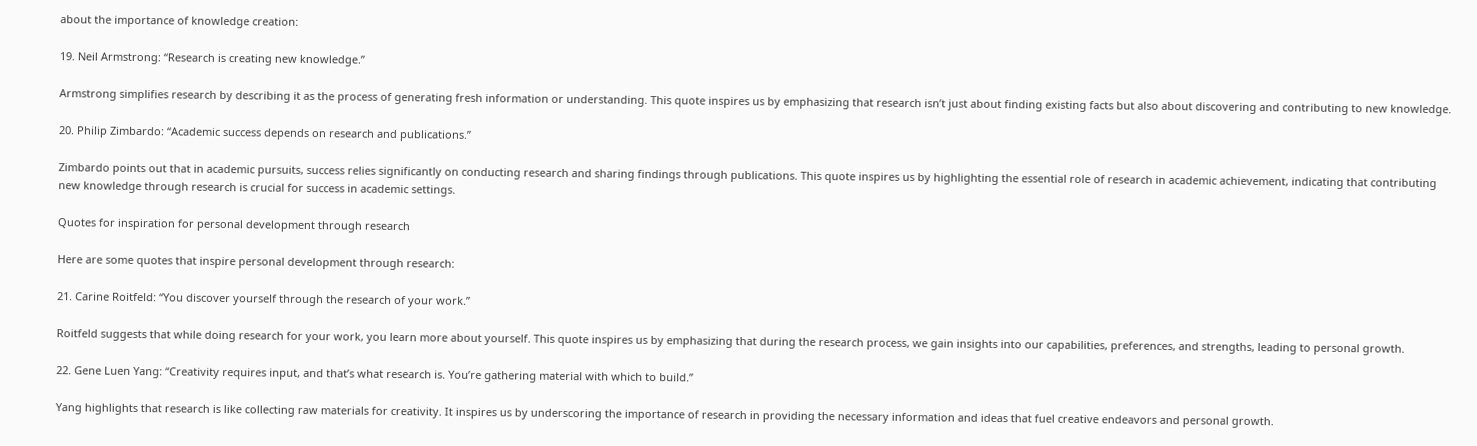about the importance of knowledge creation:

19. Neil Armstrong: “Research is creating new knowledge.”

Armstrong simplifies research by describing it as the process of generating fresh information or understanding. This quote inspires us by emphasizing that research isn’t just about finding existing facts but also about discovering and contributing to new knowledge.

20. Philip Zimbardo: “Academic success depends on research and publications.”

Zimbardo points out that in academic pursuits, success relies significantly on conducting research and sharing findings through publications. This quote inspires us by highlighting the essential role of research in academic achievement, indicating that contributing new knowledge through research is crucial for success in academic settings.

Quotes for inspiration for personal development through research

Here are some quotes that inspire personal development through research:

21. Carine Roitfeld: “You discover yourself through the research of your work.”

Roitfeld suggests that while doing research for your work, you learn more about yourself. This quote inspires us by emphasizing that during the research process, we gain insights into our capabilities, preferences, and strengths, leading to personal growth.

22. Gene Luen Yang: “Creativity requires input, and that’s what research is. You’re gathering material with which to build.”

Yang highlights that research is like collecting raw materials for creativity. It inspires us by underscoring the importance of research in providing the necessary information and ideas that fuel creative endeavors and personal growth.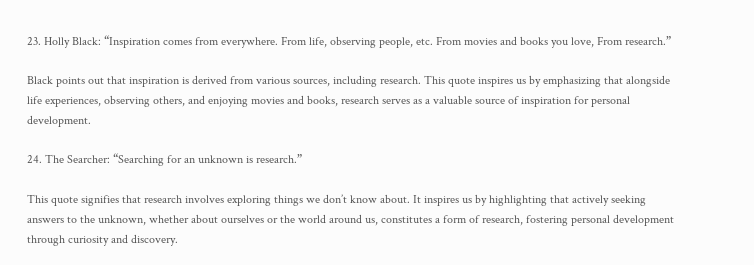23. Holly Black: “Inspiration comes from everywhere. From life, observing people, etc. From movies and books you love, From research.”

Black points out that inspiration is derived from various sources, including research. This quote inspires us by emphasizing that alongside life experiences, observing others, and enjoying movies and books, research serves as a valuable source of inspiration for personal development.

24. The Searcher: “Searching for an unknown is research.”

This quote signifies that research involves exploring things we don’t know about. It inspires us by highlighting that actively seeking answers to the unknown, whether about ourselves or the world around us, constitutes a form of research, fostering personal development through curiosity and discovery.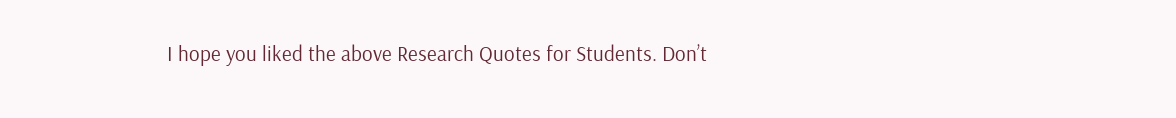I hope you liked the above Research Quotes for Students. Don’t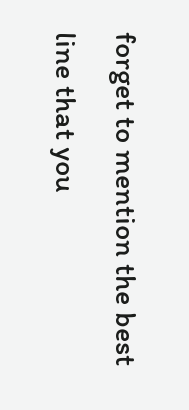forget to mention the best line that you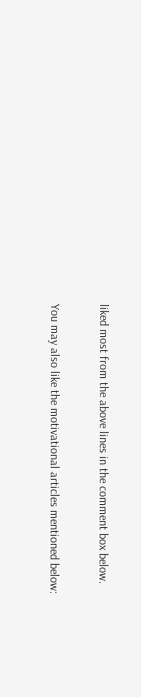liked most from the above lines in the comment box below.

You may also like the motivational articles mentioned below: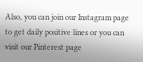Also, you can join our Instagram page to get daily positive lines or you can visit our Pinterest page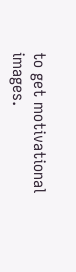to get motivational images.